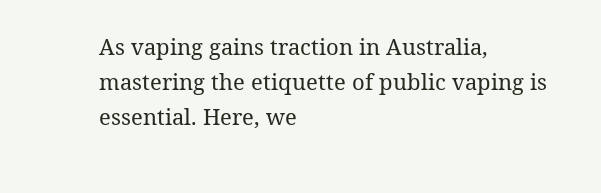As vaping gains traction in Australia, mastering the etiquette of public vaping is essential. Here, we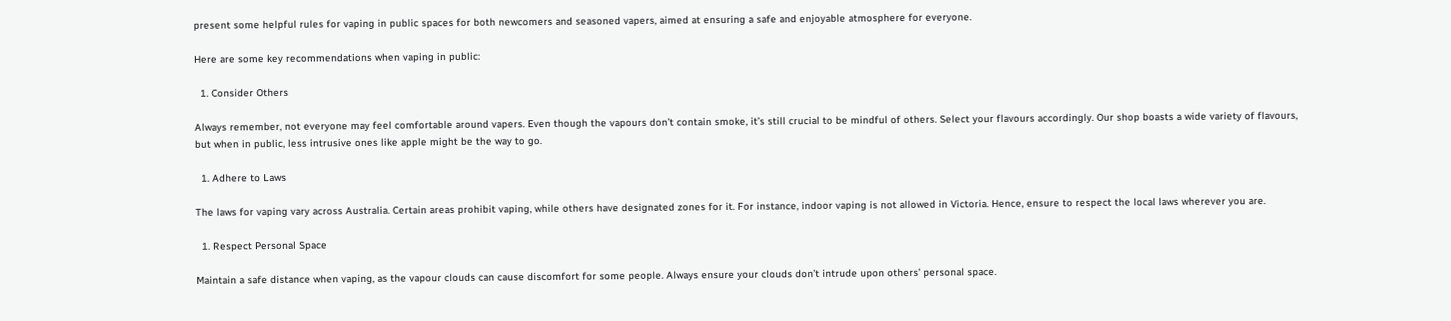present some helpful rules for vaping in public spaces for both newcomers and seasoned vapers, aimed at ensuring a safe and enjoyable atmosphere for everyone.

Here are some key recommendations when vaping in public:

  1. Consider Others

Always remember, not everyone may feel comfortable around vapers. Even though the vapours don’t contain smoke, it’s still crucial to be mindful of others. Select your flavours accordingly. Our shop boasts a wide variety of flavours, but when in public, less intrusive ones like apple might be the way to go.

  1. Adhere to Laws

The laws for vaping vary across Australia. Certain areas prohibit vaping, while others have designated zones for it. For instance, indoor vaping is not allowed in Victoria. Hence, ensure to respect the local laws wherever you are.

  1. Respect Personal Space

Maintain a safe distance when vaping, as the vapour clouds can cause discomfort for some people. Always ensure your clouds don’t intrude upon others’ personal space.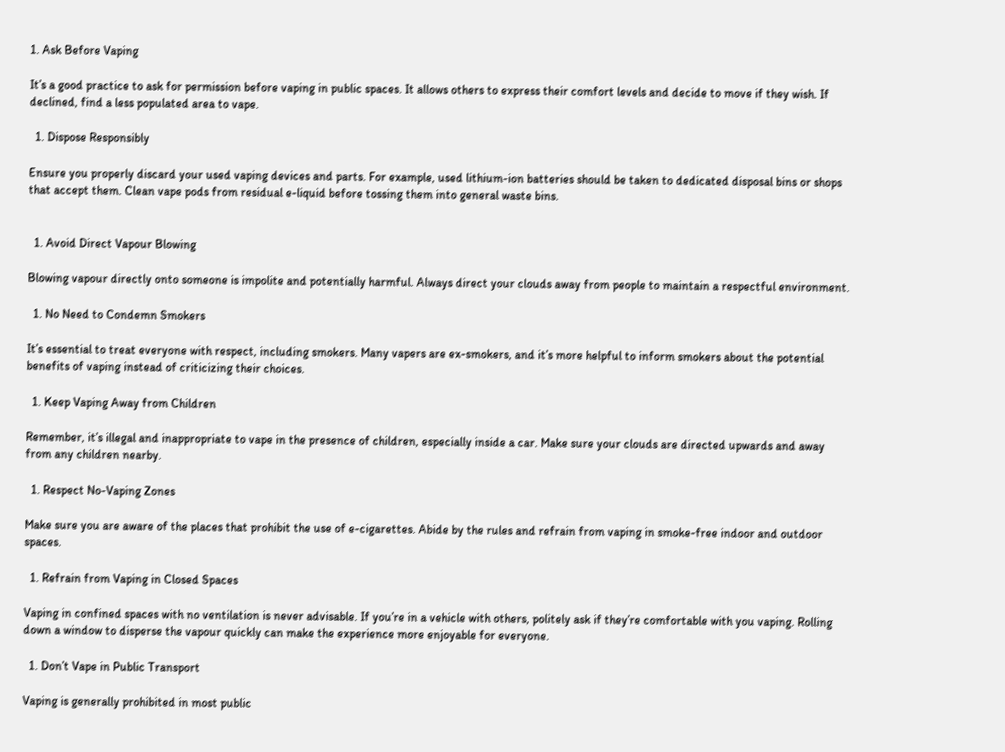1. Ask Before Vaping

It’s a good practice to ask for permission before vaping in public spaces. It allows others to express their comfort levels and decide to move if they wish. If declined, find a less populated area to vape.

  1. Dispose Responsibly

Ensure you properly discard your used vaping devices and parts. For example, used lithium-ion batteries should be taken to dedicated disposal bins or shops that accept them. Clean vape pods from residual e-liquid before tossing them into general waste bins.


  1. Avoid Direct Vapour Blowing

Blowing vapour directly onto someone is impolite and potentially harmful. Always direct your clouds away from people to maintain a respectful environment.

  1. No Need to Condemn Smokers

It’s essential to treat everyone with respect, including smokers. Many vapers are ex-smokers, and it’s more helpful to inform smokers about the potential benefits of vaping instead of criticizing their choices.

  1. Keep Vaping Away from Children

Remember, it’s illegal and inappropriate to vape in the presence of children, especially inside a car. Make sure your clouds are directed upwards and away from any children nearby.

  1. Respect No-Vaping Zones

Make sure you are aware of the places that prohibit the use of e-cigarettes. Abide by the rules and refrain from vaping in smoke-free indoor and outdoor spaces.

  1. Refrain from Vaping in Closed Spaces

Vaping in confined spaces with no ventilation is never advisable. If you’re in a vehicle with others, politely ask if they’re comfortable with you vaping. Rolling down a window to disperse the vapour quickly can make the experience more enjoyable for everyone.

  1. Don’t Vape in Public Transport

Vaping is generally prohibited in most public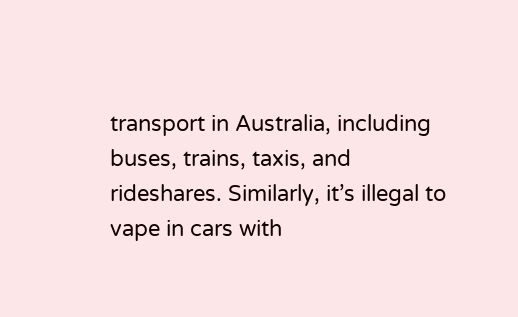transport in Australia, including buses, trains, taxis, and rideshares. Similarly, it’s illegal to vape in cars with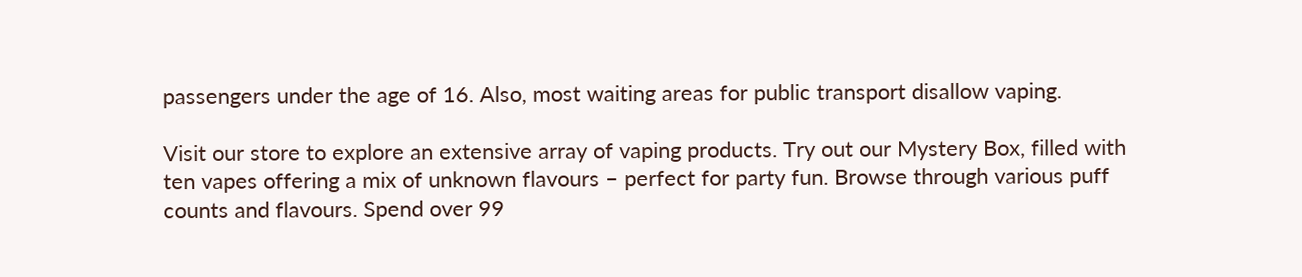passengers under the age of 16. Also, most waiting areas for public transport disallow vaping.

Visit our store to explore an extensive array of vaping products. Try out our Mystery Box, filled with ten vapes offering a mix of unknown flavours – perfect for party fun. Browse through various puff counts and flavours. Spend over 99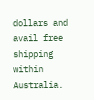dollars and avail free shipping within Australia.